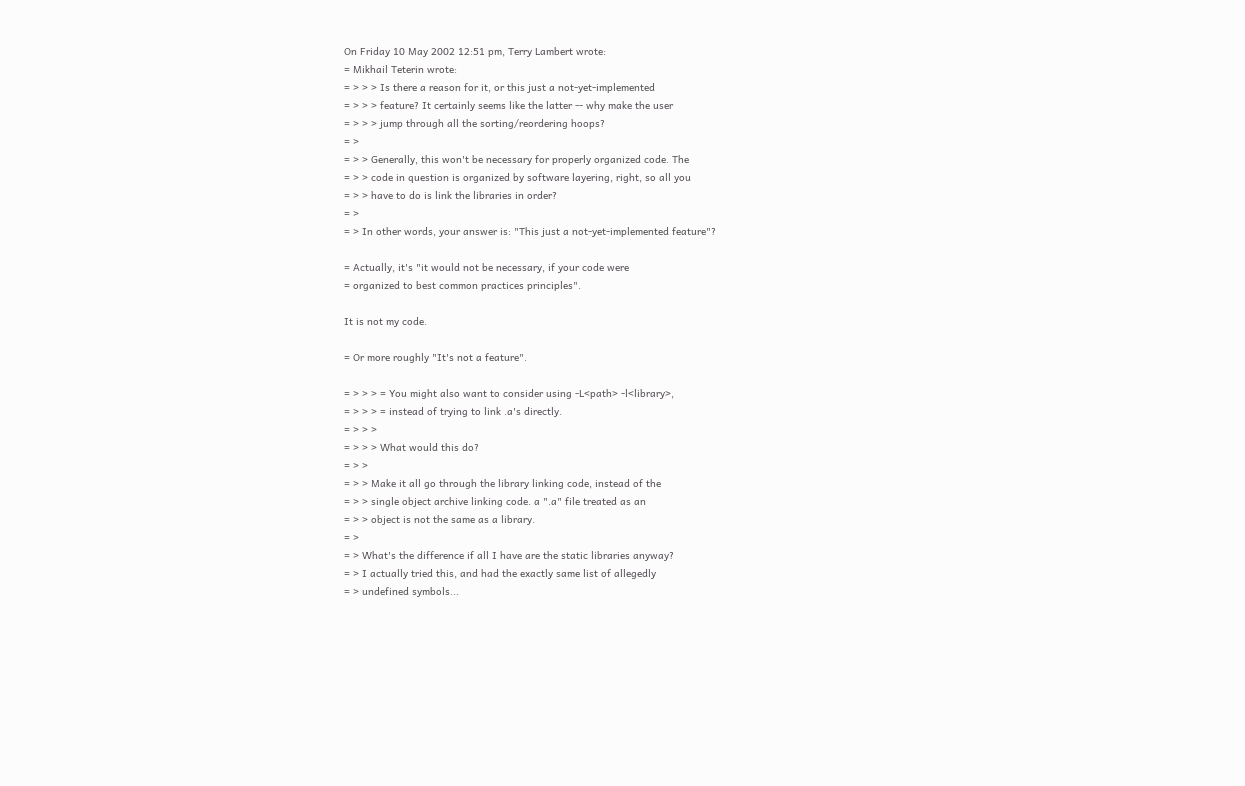On Friday 10 May 2002 12:51 pm, Terry Lambert wrote:
= Mikhail Teterin wrote:
= > > > Is there a reason for it, or this just a not-yet-implemented
= > > > feature? It certainly seems like the latter -- why make the user
= > > > jump through all the sorting/reordering hoops?
= >
= > > Generally, this won't be necessary for properly organized code. The
= > > code in question is organized by software layering, right, so all you
= > > have to do is link the libraries in order?
= >
= > In other words, your answer is: "This just a not-yet-implemented feature"?

= Actually, it's "it would not be necessary, if your code were
= organized to best common practices principles".

It is not my code.

= Or more roughly "It's not a feature".

= > > > = You might also want to consider using -L<path> -l<library>,
= > > > = instead of trying to link .a's directly.
= > > >
= > > > What would this do?
= > >
= > > Make it all go through the library linking code, instead of the
= > > single object archive linking code. a ".a" file treated as an
= > > object is not the same as a library.
= >
= > What's the difference if all I have are the static libraries anyway?
= > I actually tried this, and had the exactly same list of allegedly
= > undefined symbols...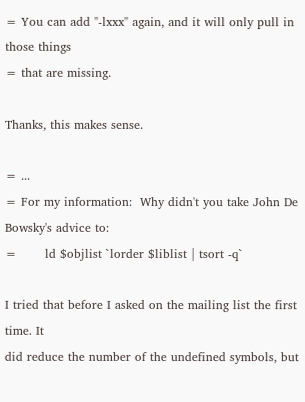= You can add "-lxxx" again, and it will only pull in those things
= that are missing.

Thanks, this makes sense.

= ...
= For my information:  Why didn't you take John De Bowsky's advice to:
=       ld $objlist `lorder $liblist | tsort -q`

I tried that before I asked on the mailing list the first time. It
did reduce the number of the undefined symbols, but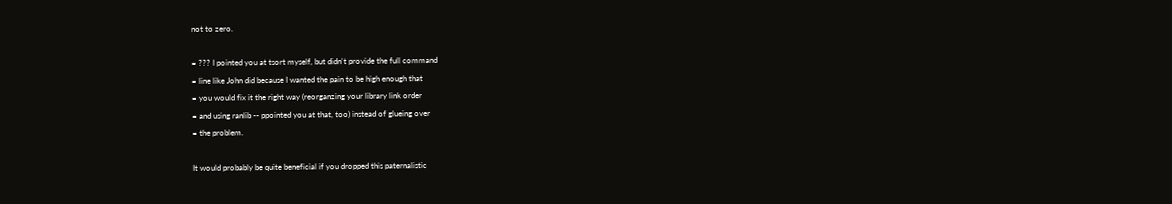not to zero.

= ??? I pointed you at tsort myself, but didn't provide the full command
= line like John did because I wanted the pain to be high enough that
= you would fix it the right way (reorganzing your library link order
= and using ranlib -- ppointed you at that, too) instead of glueing over
= the problem.

It would probably be quite beneficial if you dropped this paternalistic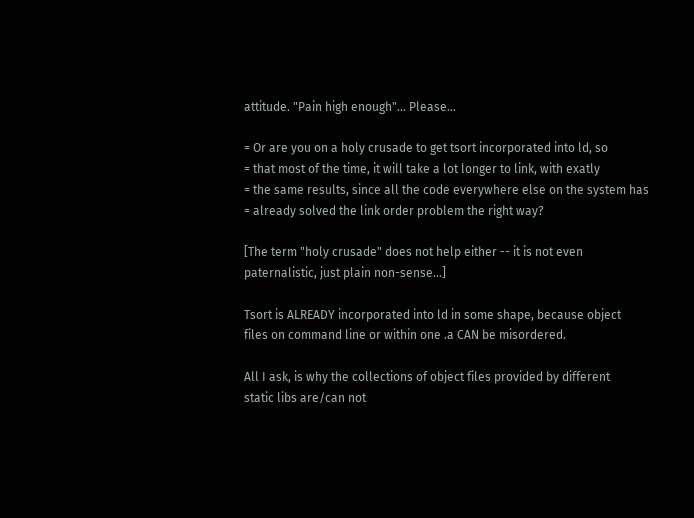attitude. "Pain high enough"... Please...

= Or are you on a holy crusade to get tsort incorporated into ld, so
= that most of the time, it will take a lot longer to link, with exatly
= the same results, since all the code everywhere else on the system has
= already solved the link order problem the right way?

[The term "holy crusade" does not help either -- it is not even
paternalistic, just plain non-sense...]

Tsort is ALREADY incorporated into ld in some shape, because object
files on command line or within one .a CAN be misordered.

All I ask, is why the collections of object files provided by different
static libs are/can not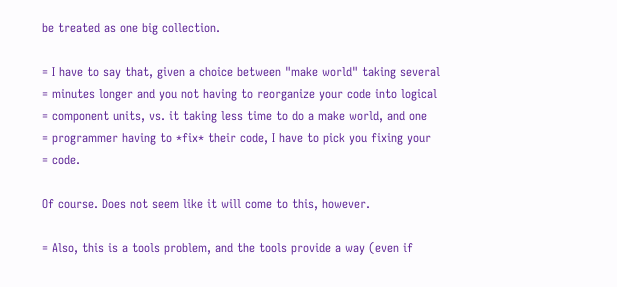be treated as one big collection.

= I have to say that, given a choice between "make world" taking several
= minutes longer and you not having to reorganize your code into logical
= component units, vs. it taking less time to do a make world, and one
= programmer having to *fix* their code, I have to pick you fixing your
= code.

Of course. Does not seem like it will come to this, however.

= Also, this is a tools problem, and the tools provide a way (even if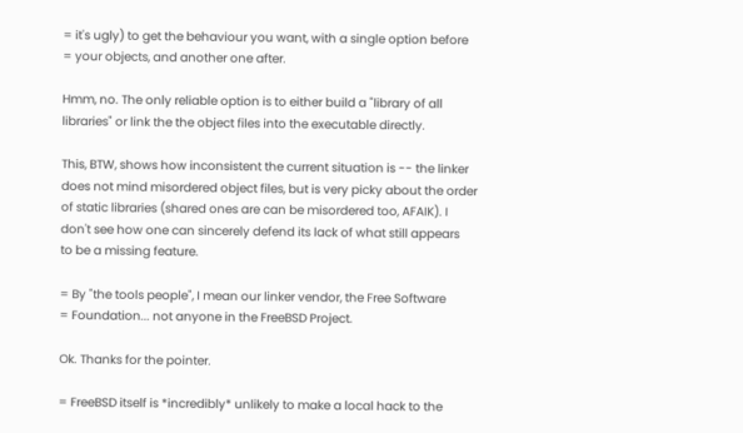= it's ugly) to get the behaviour you want, with a single option before
= your objects, and another one after.

Hmm, no. The only reliable option is to either build a "library of all
libraries" or link the the object files into the executable directly.

This, BTW, shows how inconsistent the current situation is -- the linker
does not mind misordered object files, but is very picky about the order
of static libraries (shared ones are can be misordered too, AFAIK). I
don't see how one can sincerely defend its lack of what still appears
to be a missing feature.

= By "the tools people", I mean our linker vendor, the Free Software
= Foundation... not anyone in the FreeBSD Project.

Ok. Thanks for the pointer.

= FreeBSD itself is *incredibly* unlikely to make a local hack to the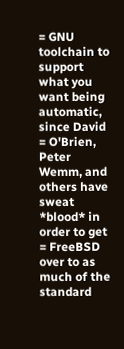= GNU toolchain to support what you want being automatic, since David
= O'Brien, Peter Wemm, and others have sweat *blood* in order to get
= FreeBSD over to as much of the standard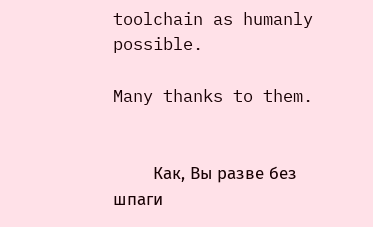toolchain as humanly possible.

Many thanks to them.


        Как, Вы разве без шпаги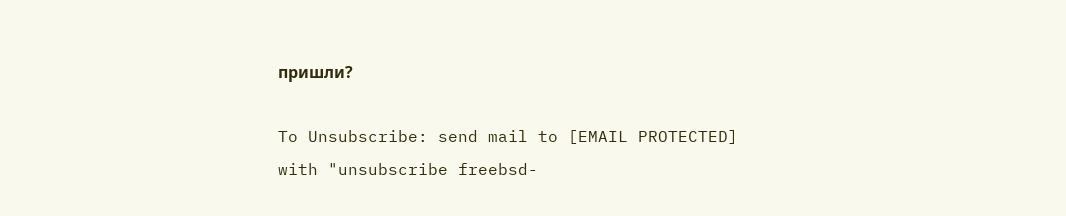пришли?

To Unsubscribe: send mail to [EMAIL PROTECTED]
with "unsubscribe freebsd-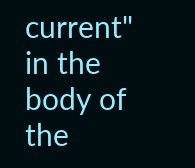current" in the body of the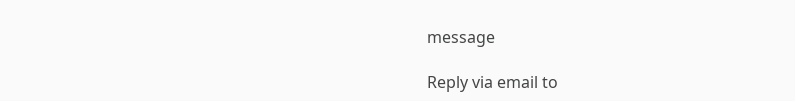message

Reply via email to